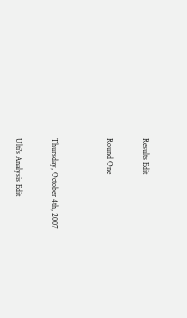Results Edit

Round One


Thursday, October 4th, 2007

Ulti's Analysis Edit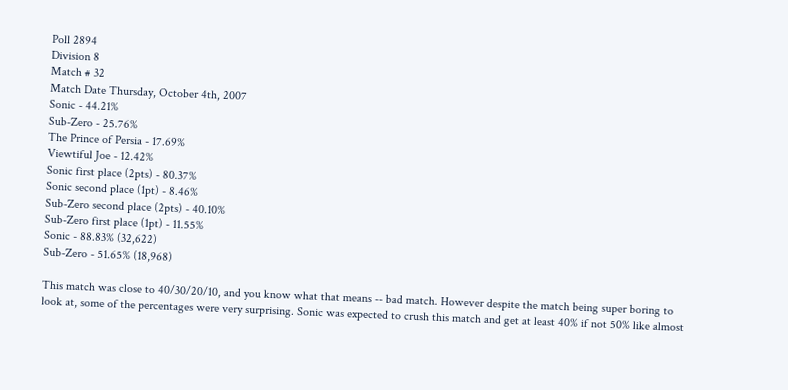Poll 2894
Division 8
Match # 32
Match Date Thursday, October 4th, 2007
Sonic - 44.21%
Sub-Zero - 25.76%
The Prince of Persia - 17.69%
Viewtiful Joe - 12.42%
Sonic first place (2pts) - 80.37%
Sonic second place (1pt) - 8.46%
Sub-Zero second place (2pts) - 40.10%
Sub-Zero first place (1pt) - 11.55%
Sonic - 88.83% (32,622)
Sub-Zero - 51.65% (18,968)

This match was close to 40/30/20/10, and you know what that means -- bad match. However despite the match being super boring to look at, some of the percentages were very surprising. Sonic was expected to crush this match and get at least 40% if not 50% like almost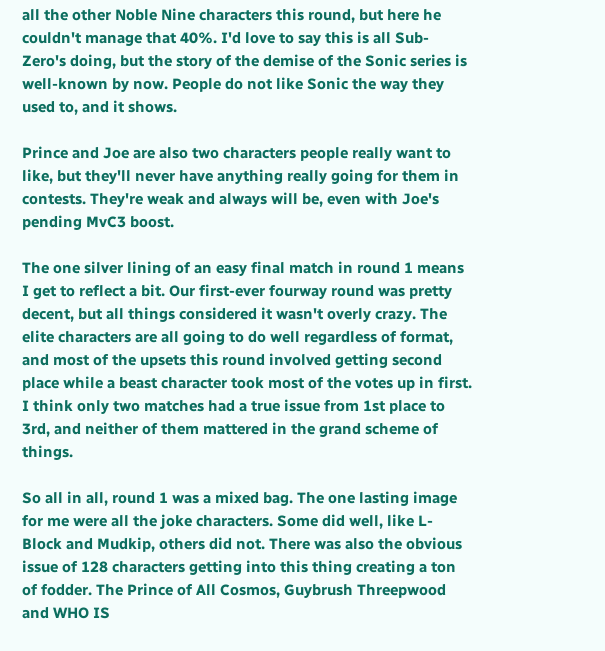all the other Noble Nine characters this round, but here he couldn't manage that 40%. I'd love to say this is all Sub-Zero's doing, but the story of the demise of the Sonic series is well-known by now. People do not like Sonic the way they used to, and it shows.

Prince and Joe are also two characters people really want to like, but they'll never have anything really going for them in contests. They're weak and always will be, even with Joe's pending MvC3 boost.

The one silver lining of an easy final match in round 1 means I get to reflect a bit. Our first-ever fourway round was pretty decent, but all things considered it wasn't overly crazy. The elite characters are all going to do well regardless of format, and most of the upsets this round involved getting second place while a beast character took most of the votes up in first. I think only two matches had a true issue from 1st place to 3rd, and neither of them mattered in the grand scheme of things.

So all in all, round 1 was a mixed bag. The one lasting image for me were all the joke characters. Some did well, like L-Block and Mudkip, others did not. There was also the obvious issue of 128 characters getting into this thing creating a ton of fodder. The Prince of All Cosmos, Guybrush Threepwood and WHO IS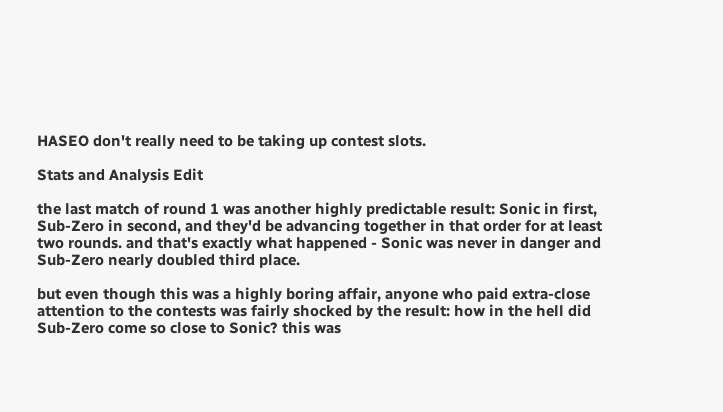HASEO don't really need to be taking up contest slots.

Stats and Analysis Edit

the last match of round 1 was another highly predictable result: Sonic in first, Sub-Zero in second, and they'd be advancing together in that order for at least two rounds. and that's exactly what happened - Sonic was never in danger and Sub-Zero nearly doubled third place.

but even though this was a highly boring affair, anyone who paid extra-close attention to the contests was fairly shocked by the result: how in the hell did Sub-Zero come so close to Sonic? this was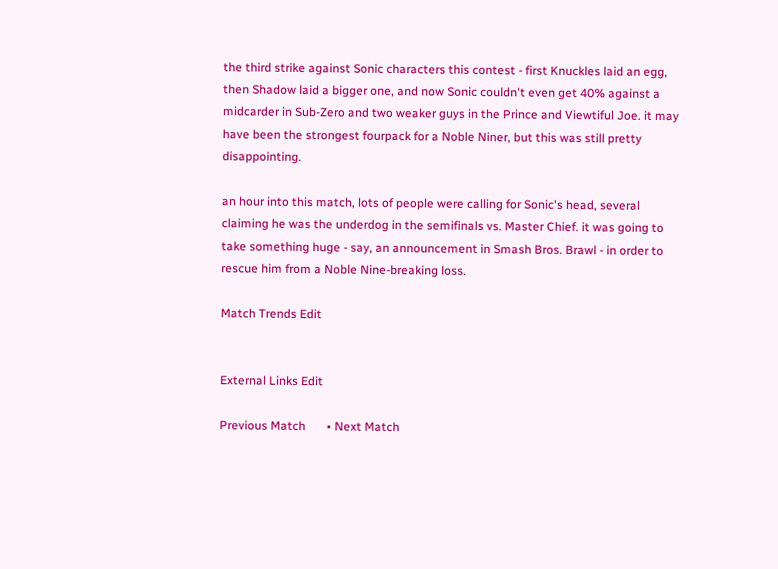the third strike against Sonic characters this contest - first Knuckles laid an egg, then Shadow laid a bigger one, and now Sonic couldn't even get 40% against a midcarder in Sub-Zero and two weaker guys in the Prince and Viewtiful Joe. it may have been the strongest fourpack for a Noble Niner, but this was still pretty disappointing.

an hour into this match, lots of people were calling for Sonic's head, several claiming he was the underdog in the semifinals vs. Master Chief. it was going to take something huge - say, an announcement in Smash Bros. Brawl - in order to rescue him from a Noble Nine-breaking loss.

Match Trends Edit


External Links Edit

Previous Match       • Next Match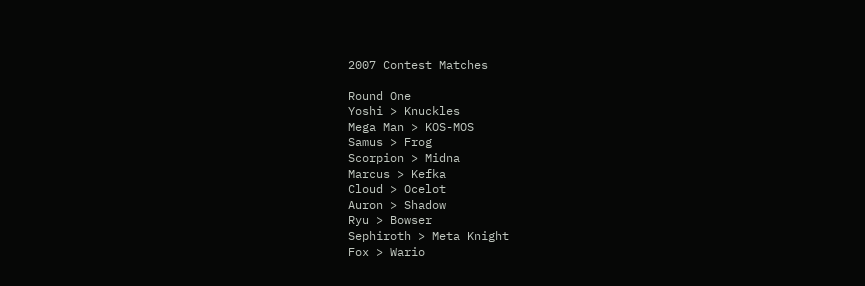2007 Contest Matches

Round One
Yoshi > Knuckles
Mega Man > KOS-MOS
Samus > Frog
Scorpion > Midna
Marcus > Kefka
Cloud > Ocelot
Auron > Shadow
Ryu > Bowser
Sephiroth > Meta Knight
Fox > Wario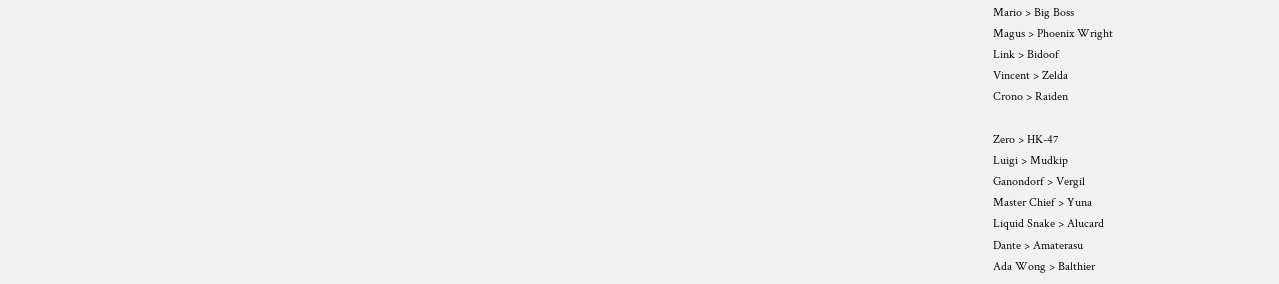Mario > Big Boss
Magus > Phoenix Wright
Link > Bidoof
Vincent > Zelda
Crono > Raiden

Zero > HK-47
Luigi > Mudkip
Ganondorf > Vergil
Master Chief > Yuna
Liquid Snake > Alucard
Dante > Amaterasu
Ada Wong > Balthier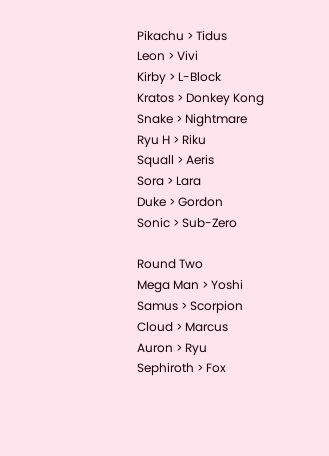Pikachu > Tidus
Leon > Vivi
Kirby > L-Block
Kratos > Donkey Kong
Snake > Nightmare
Ryu H > Riku
Squall > Aeris
Sora > Lara
Duke > Gordon
Sonic > Sub-Zero

Round Two
Mega Man > Yoshi
Samus > Scorpion
Cloud > Marcus
Auron > Ryu
Sephiroth > Fox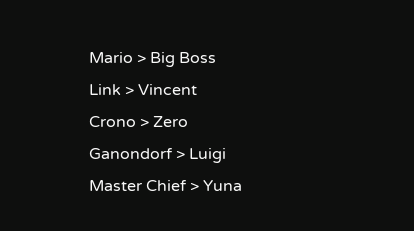Mario > Big Boss
Link > Vincent
Crono > Zero
Ganondorf > Luigi
Master Chief > Yuna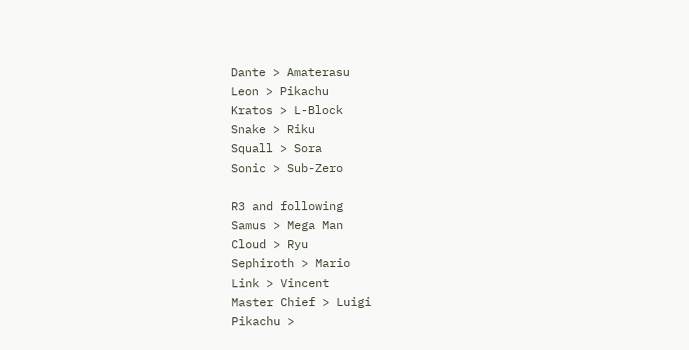Dante > Amaterasu
Leon > Pikachu
Kratos > L-Block
Snake > Riku
Squall > Sora
Sonic > Sub-Zero

R3 and following
Samus > Mega Man
Cloud > Ryu
Sephiroth > Mario
Link > Vincent
Master Chief > Luigi
Pikachu >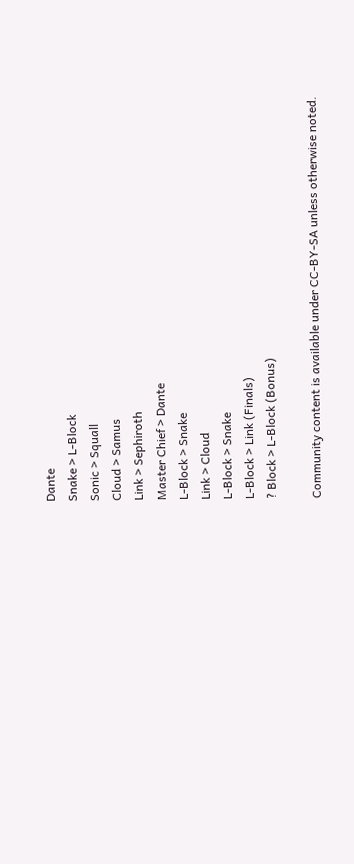Dante
Snake > L-Block
Sonic > Squall
Cloud > Samus
Link > Sephiroth
Master Chief > Dante
L-Block > Snake
Link > Cloud
L-Block > Snake
L-Block > Link (Finals)
? Block > L-Block (Bonus)

Community content is available under CC-BY-SA unless otherwise noted.